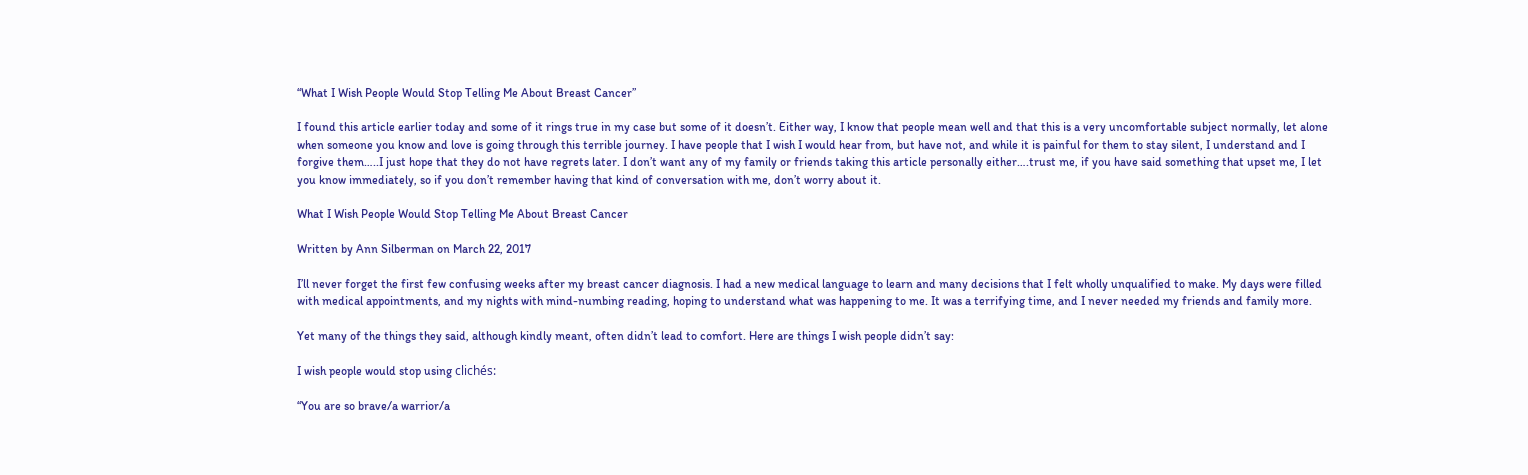“What I Wish People Would Stop Telling Me About Breast Cancer”

I found this article earlier today and some of it rings true in my case but some of it doesn’t. Either way, I know that people mean well and that this is a very uncomfortable subject normally, let alone when someone you know and love is going through this terrible journey. I have people that I wish I would hear from, but have not, and while it is painful for them to stay silent, I understand and I forgive them…..I just hope that they do not have regrets later. I don’t want any of my family or friends taking this article personally either….trust me, if you have said something that upset me, I let you know immediately, so if you don’t remember having that kind of conversation with me, don’t worry about it.

What I Wish People Would Stop Telling Me About Breast Cancer

Written by Ann Silberman on March 22, 2017

I’ll never forget the first few confusing weeks after my breast cancer diagnosis. I had a new medical language to learn and many decisions that I felt wholly unqualified to make. My days were filled with medical appointments, and my nights with mind-numbing reading, hoping to understand what was happening to me. It was a terrifying time, and I never needed my friends and family more.

Yet many of the things they said, although kindly meant, often didn’t lead to comfort. Here are things I wish people didn’t say:

I wish people would stop using clichés:

“You are so brave/a warrior/a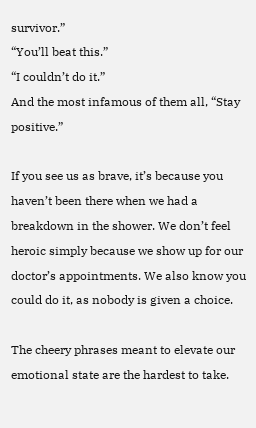survivor.”
“You’ll beat this.”
“I couldn’t do it.”
And the most infamous of them all, “Stay positive.”

If you see us as brave, it’s because you haven’t been there when we had a breakdown in the shower. We don’t feel heroic simply because we show up for our doctor’s appointments. We also know you could do it, as nobody is given a choice.

The cheery phrases meant to elevate our emotional state are the hardest to take.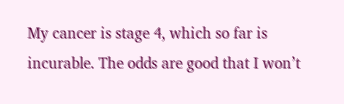My cancer is stage 4, which so far is incurable. The odds are good that I won’t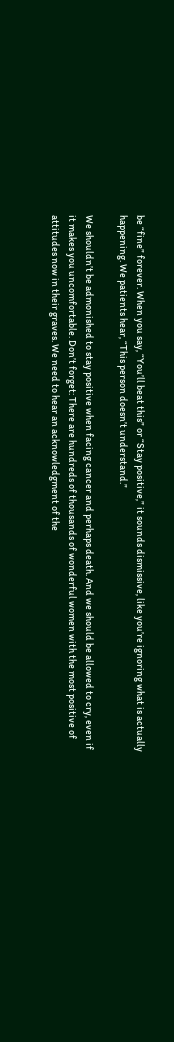be “fine” forever. When you say, “You’ll beat this” or “Stay positive,” it sounds dismissive, like you’re ignoring what is actually happening. We patients hear, “This person doesn’t understand.”

We shouldn’t be admonished to stay positive when facing cancer and perhaps death. And we should be allowed to cry, even if it makes you uncomfortable. Don’t forget: There are hundreds of thousands of wonderful women with the most positive of attitudes now in their graves. We need to hear an acknowledgment of the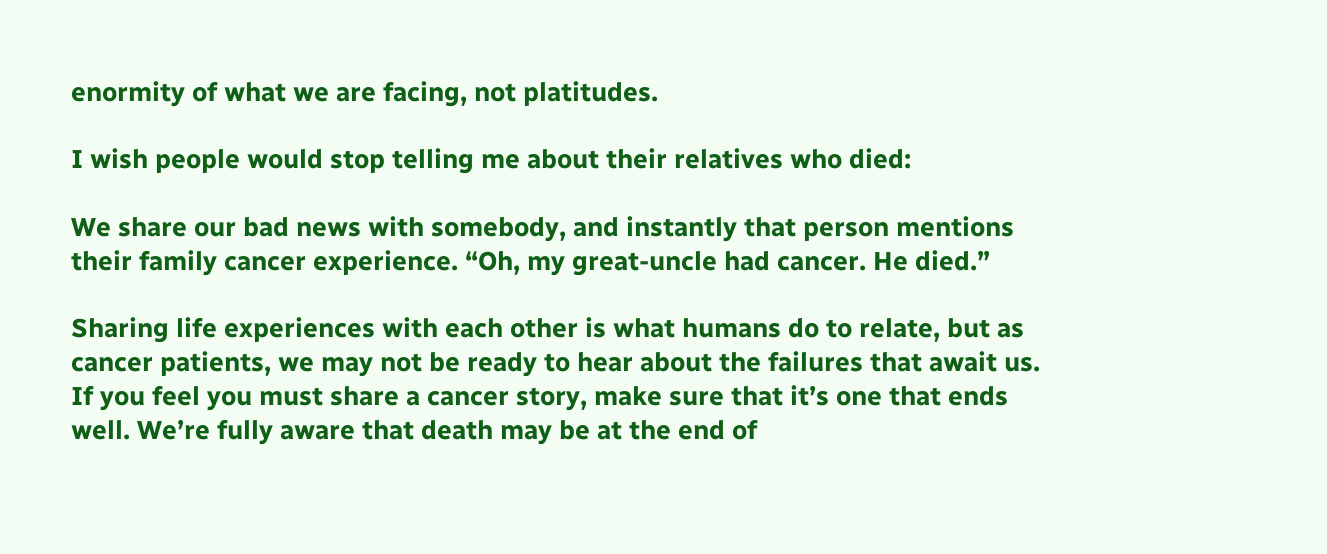enormity of what we are facing, not platitudes.

I wish people would stop telling me about their relatives who died:

We share our bad news with somebody, and instantly that person mentions their family cancer experience. “Oh, my great-uncle had cancer. He died.”

Sharing life experiences with each other is what humans do to relate, but as cancer patients, we may not be ready to hear about the failures that await us. If you feel you must share a cancer story, make sure that it’s one that ends well. We’re fully aware that death may be at the end of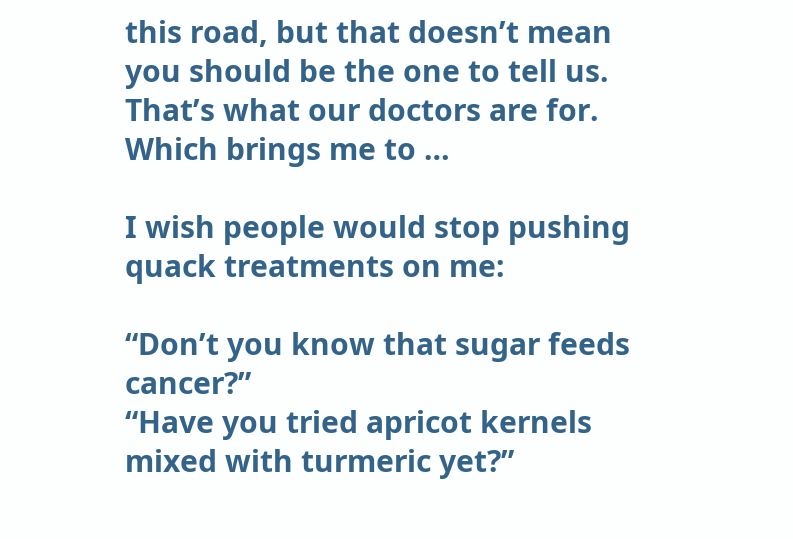this road, but that doesn’t mean you should be the one to tell us. That’s what our doctors are for. Which brings me to …

I wish people would stop pushing quack treatments on me:

“Don’t you know that sugar feeds cancer?”
“Have you tried apricot kernels mixed with turmeric yet?”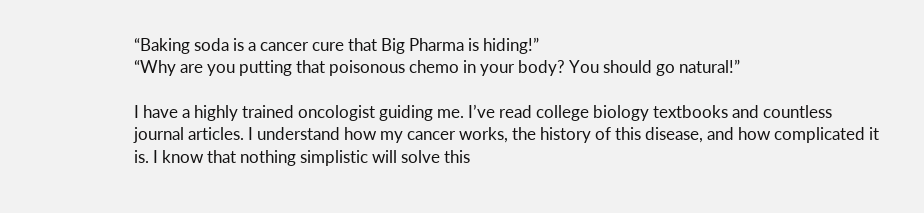“Baking soda is a cancer cure that Big Pharma is hiding!”
“Why are you putting that poisonous chemo in your body? You should go natural!”

I have a highly trained oncologist guiding me. I’ve read college biology textbooks and countless journal articles. I understand how my cancer works, the history of this disease, and how complicated it is. I know that nothing simplistic will solve this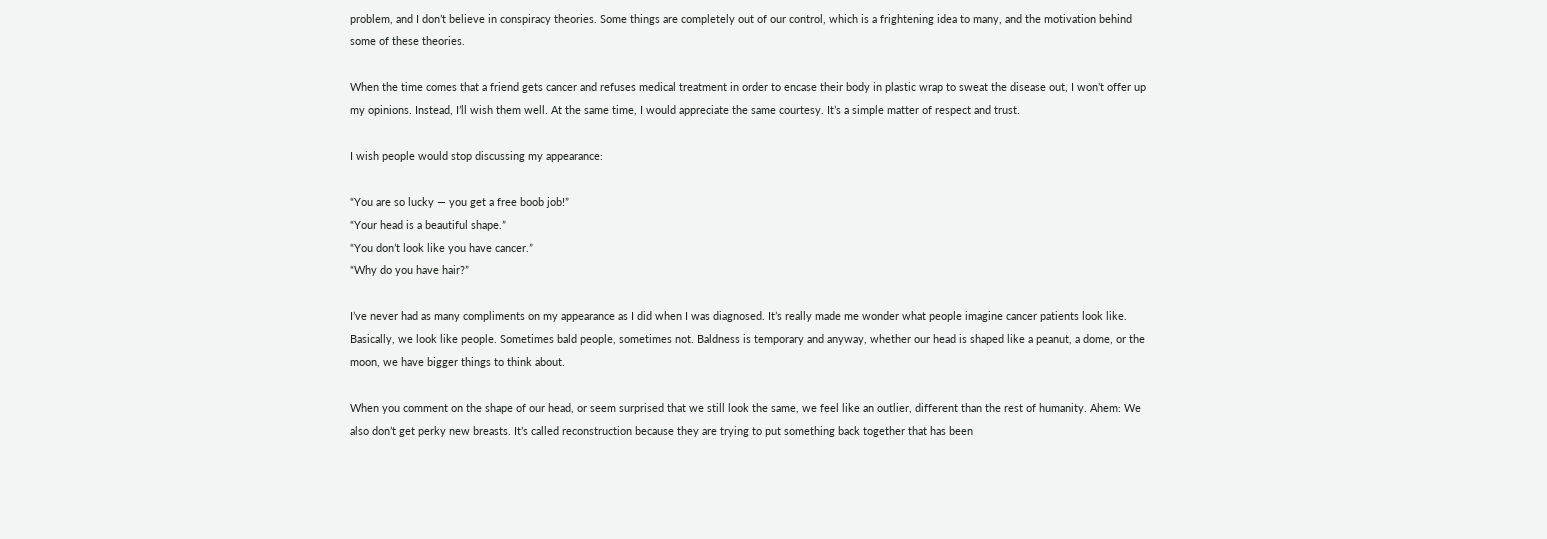problem, and I don’t believe in conspiracy theories. Some things are completely out of our control, which is a frightening idea to many, and the motivation behind some of these theories.

When the time comes that a friend gets cancer and refuses medical treatment in order to encase their body in plastic wrap to sweat the disease out, I won’t offer up my opinions. Instead, I’ll wish them well. At the same time, I would appreciate the same courtesy. It’s a simple matter of respect and trust.

I wish people would stop discussing my appearance:

“You are so lucky — you get a free boob job!”
“Your head is a beautiful shape.”
“You don’t look like you have cancer.”
“Why do you have hair?”

I’ve never had as many compliments on my appearance as I did when I was diagnosed. It’s really made me wonder what people imagine cancer patients look like. Basically, we look like people. Sometimes bald people, sometimes not. Baldness is temporary and anyway, whether our head is shaped like a peanut, a dome, or the moon, we have bigger things to think about.

When you comment on the shape of our head, or seem surprised that we still look the same, we feel like an outlier, different than the rest of humanity. Ahem: We also don’t get perky new breasts. It’s called reconstruction because they are trying to put something back together that has been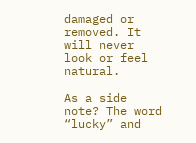damaged or removed. It will never look or feel natural.

As a side note? The word “lucky” and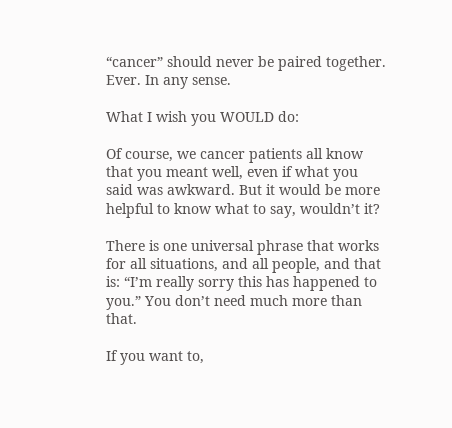“cancer” should never be paired together. Ever. In any sense.

What I wish you WOULD do:

Of course, we cancer patients all know that you meant well, even if what you said was awkward. But it would be more helpful to know what to say, wouldn’t it?

There is one universal phrase that works for all situations, and all people, and that is: “I’m really sorry this has happened to you.” You don’t need much more than that.

If you want to,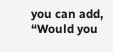you can add, “Would you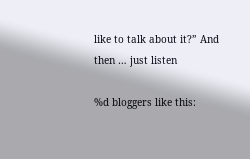like to talk about it?” And then … just listen

%d bloggers like this: